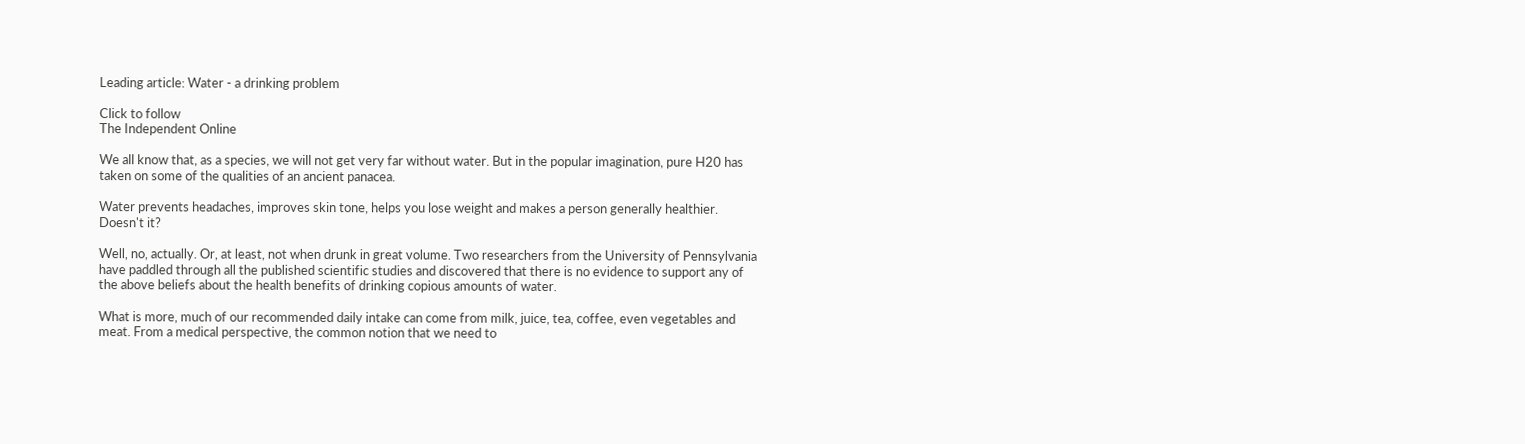Leading article: Water - a drinking problem

Click to follow
The Independent Online

We all know that, as a species, we will not get very far without water. But in the popular imagination, pure H20 has taken on some of the qualities of an ancient panacea.

Water prevents headaches, improves skin tone, helps you lose weight and makes a person generally healthier. Doesn't it?

Well, no, actually. Or, at least, not when drunk in great volume. Two researchers from the University of Pennsylvania have paddled through all the published scientific studies and discovered that there is no evidence to support any of the above beliefs about the health benefits of drinking copious amounts of water.

What is more, much of our recommended daily intake can come from milk, juice, tea, coffee, even vegetables and meat. From a medical perspective, the common notion that we need to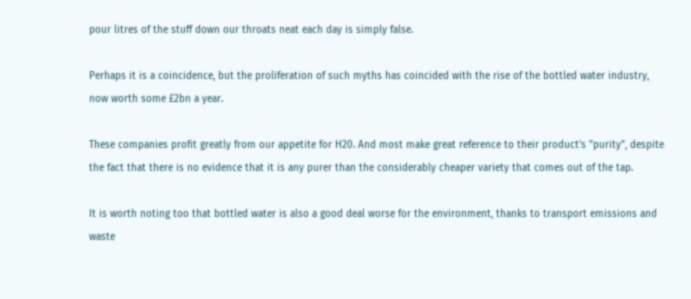pour litres of the stuff down our throats neat each day is simply false.

Perhaps it is a coincidence, but the proliferation of such myths has coincided with the rise of the bottled water industry, now worth some £2bn a year.

These companies profit greatly from our appetite for H20. And most make great reference to their product's "purity", despite the fact that there is no evidence that it is any purer than the considerably cheaper variety that comes out of the tap.

It is worth noting too that bottled water is also a good deal worse for the environment, thanks to transport emissions and waste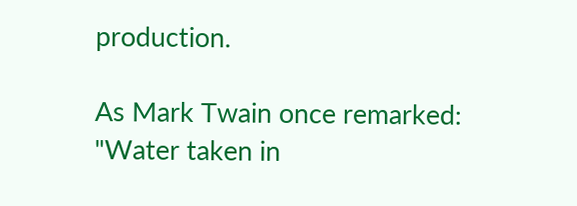production.

As Mark Twain once remarked: "Water taken in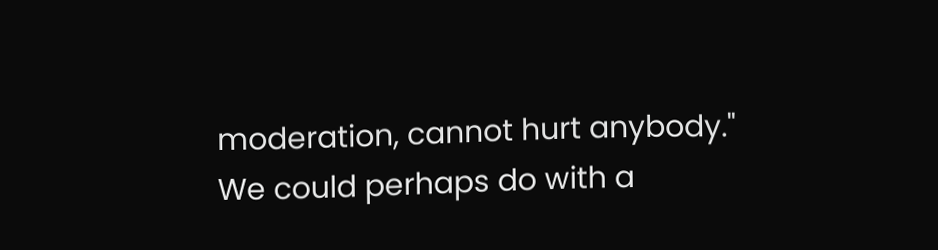moderation, cannot hurt anybody." We could perhaps do with a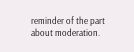reminder of the part about moderation.